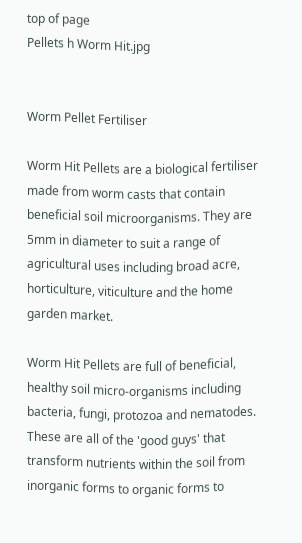top of page
Pellets h Worm Hit.jpg


Worm Pellet Fertiliser

Worm Hit Pellets are a biological fertiliser made from worm casts that contain beneficial soil microorganisms. They are 5mm in diameter to suit a range of agricultural uses including broad acre, horticulture, viticulture and the home garden market.

Worm Hit Pellets are full of beneficial, healthy soil micro-organisms including bacteria, fungi, protozoa and nematodes. These are all of the 'good guys' that transform nutrients within the soil from inorganic forms to organic forms to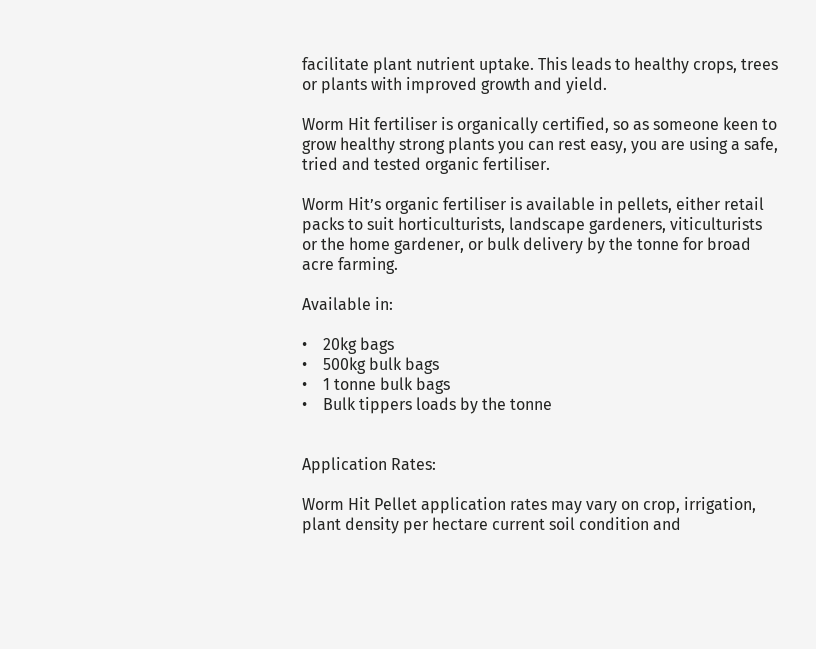facilitate plant nutrient uptake. This leads to healthy crops, trees or plants with improved growth and yield.

Worm Hit fertiliser is organically certified, so as someone keen to grow healthy strong plants you can rest easy, you are using a safe, tried and tested organic fertiliser.

Worm Hit’s organic fertiliser is available in pellets, either retail packs to suit horticulturists, landscape gardeners, viticulturists or the home gardener, or bulk delivery by the tonne for broad acre farming.

Available in:

•    20kg bags
•    500kg bulk bags
•    1 tonne bulk bags
•    Bulk tippers loads by the tonne


Application Rates:

Worm Hit Pellet application rates may vary on crop, irrigation, plant density per hectare current soil condition and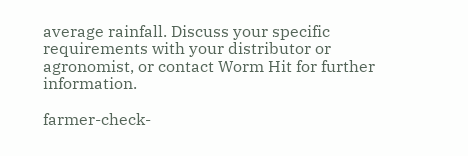average rainfall. Discuss your specific requirements with your distributor or agronomist, or contact Worm Hit for further information.

farmer-check-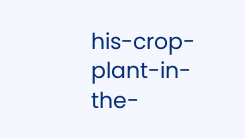his-crop-plant-in-the-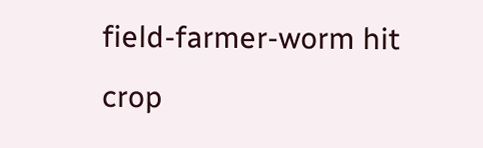field-farmer-worm hit crop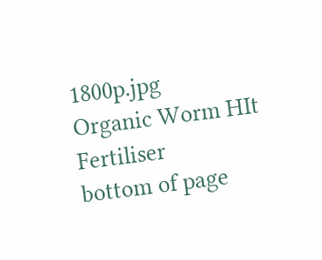1800p.jpg
Organic Worm HIt Fertiliser
bottom of page